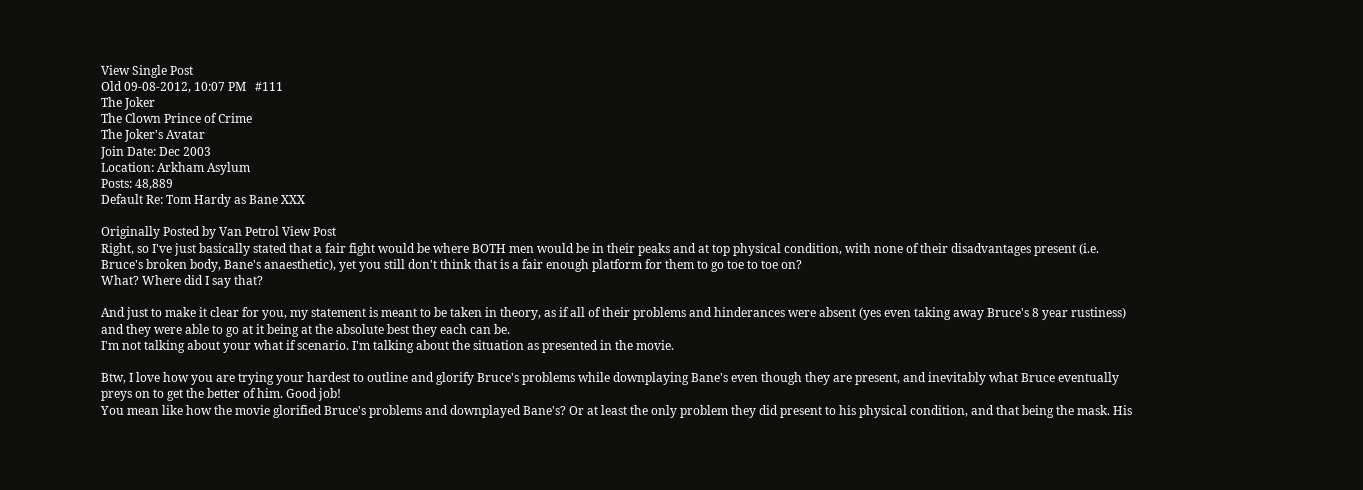View Single Post
Old 09-08-2012, 10:07 PM   #111
The Joker
The Clown Prince of Crime
The Joker's Avatar
Join Date: Dec 2003
Location: Arkham Asylum
Posts: 48,889
Default Re: Tom Hardy as Bane XXX

Originally Posted by Van Petrol View Post
Right, so I've just basically stated that a fair fight would be where BOTH men would be in their peaks and at top physical condition, with none of their disadvantages present (i.e. Bruce's broken body, Bane's anaesthetic), yet you still don't think that is a fair enough platform for them to go toe to toe on?
What? Where did I say that?

And just to make it clear for you, my statement is meant to be taken in theory, as if all of their problems and hinderances were absent (yes even taking away Bruce's 8 year rustiness) and they were able to go at it being at the absolute best they each can be.
I'm not talking about your what if scenario. I'm talking about the situation as presented in the movie.

Btw, I love how you are trying your hardest to outline and glorify Bruce's problems while downplaying Bane's even though they are present, and inevitably what Bruce eventually preys on to get the better of him. Good job!
You mean like how the movie glorified Bruce's problems and downplayed Bane's? Or at least the only problem they did present to his physical condition, and that being the mask. His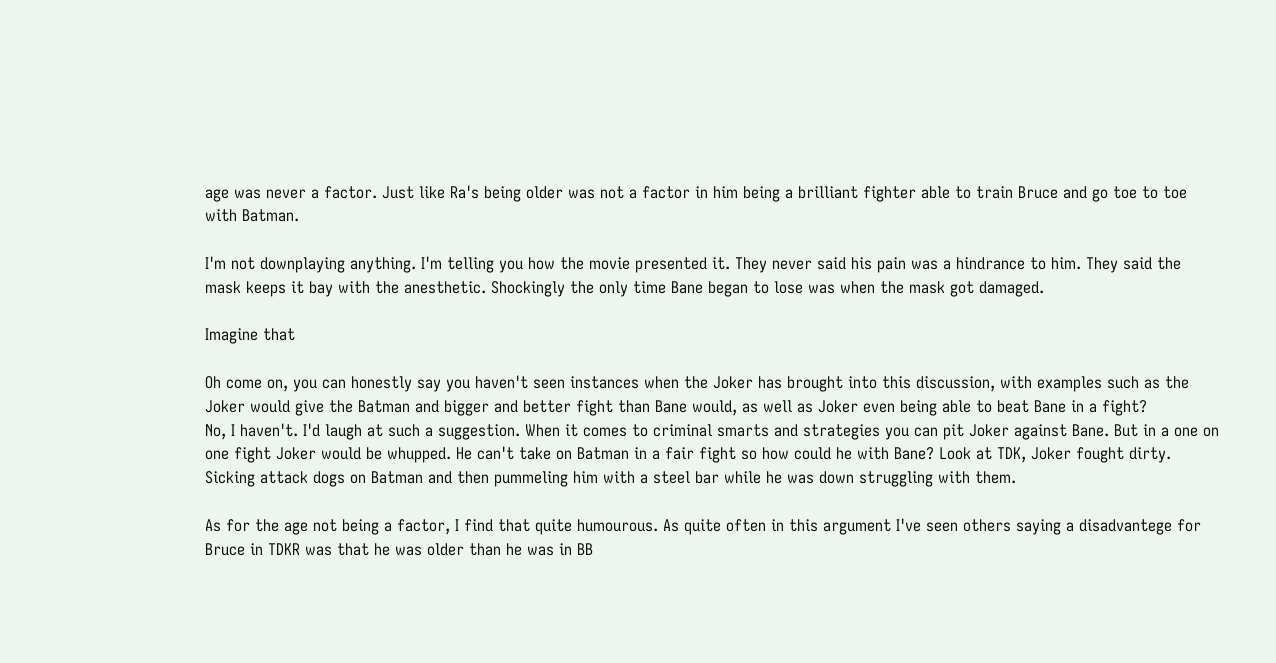age was never a factor. Just like Ra's being older was not a factor in him being a brilliant fighter able to train Bruce and go toe to toe with Batman.

I'm not downplaying anything. I'm telling you how the movie presented it. They never said his pain was a hindrance to him. They said the mask keeps it bay with the anesthetic. Shockingly the only time Bane began to lose was when the mask got damaged.

Imagine that

Oh come on, you can honestly say you haven't seen instances when the Joker has brought into this discussion, with examples such as the Joker would give the Batman and bigger and better fight than Bane would, as well as Joker even being able to beat Bane in a fight?
No, I haven't. I'd laugh at such a suggestion. When it comes to criminal smarts and strategies you can pit Joker against Bane. But in a one on one fight Joker would be whupped. He can't take on Batman in a fair fight so how could he with Bane? Look at TDK, Joker fought dirty. Sicking attack dogs on Batman and then pummeling him with a steel bar while he was down struggling with them.

As for the age not being a factor, I find that quite humourous. As quite often in this argument I've seen others saying a disadvantege for Bruce in TDKR was that he was older than he was in BB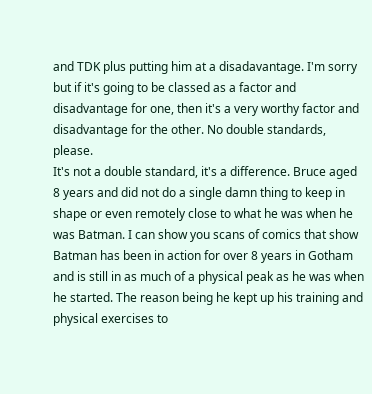and TDK plus putting him at a disadavantage. I'm sorry but if it's going to be classed as a factor and disadvantage for one, then it's a very worthy factor and disadvantage for the other. No double standards, please.
It's not a double standard, it's a difference. Bruce aged 8 years and did not do a single damn thing to keep in shape or even remotely close to what he was when he was Batman. I can show you scans of comics that show Batman has been in action for over 8 years in Gotham and is still in as much of a physical peak as he was when he started. The reason being he kept up his training and physical exercises to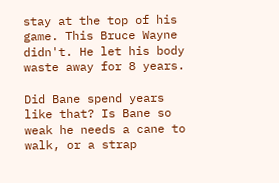stay at the top of his game. This Bruce Wayne didn't. He let his body waste away for 8 years.

Did Bane spend years like that? Is Bane so weak he needs a cane to walk, or a strap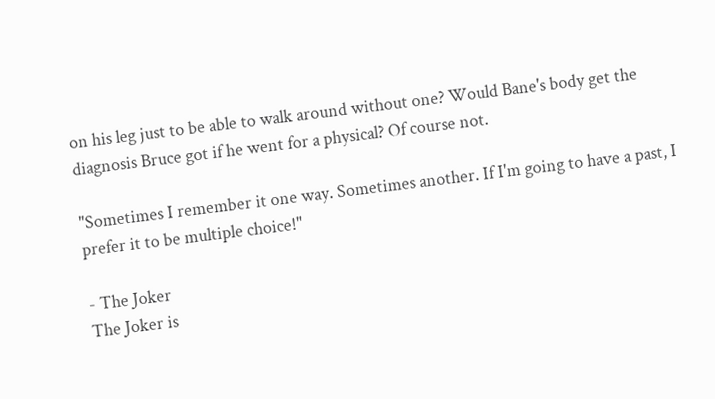on his leg just to be able to walk around without one? Would Bane's body get the diagnosis Bruce got if he went for a physical? Of course not.

"Sometimes I remember it one way. Sometimes another. If I'm going to have a past, I prefer it to be multiple choice!"

- The Joker
The Joker is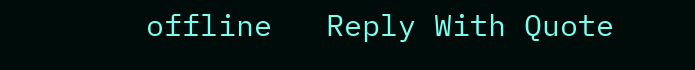offline   Reply With Quote